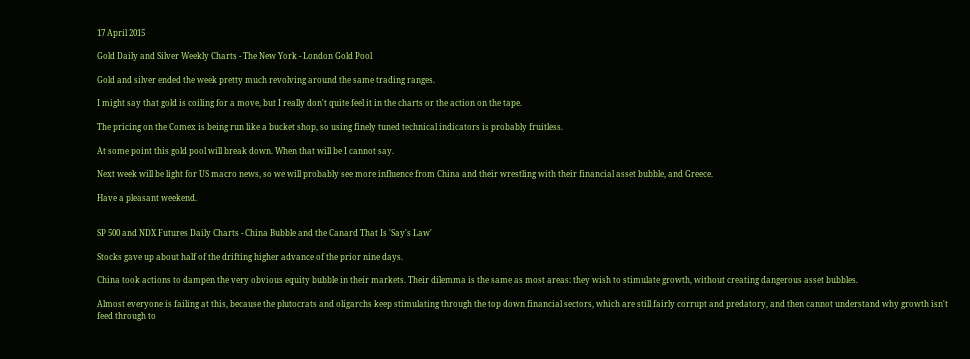17 April 2015

Gold Daily and Silver Weekly Charts - The New York - London Gold Pool

Gold and silver ended the week pretty much revolving around the same trading ranges.

I might say that gold is coiling for a move, but I really don't quite feel it in the charts or the action on the tape.

The pricing on the Comex is being run like a bucket shop, so using finely tuned technical indicators is probably fruitless.

At some point this gold pool will break down. When that will be I cannot say.

Next week will be light for US macro news, so we will probably see more influence from China and their wrestling with their financial asset bubble, and Greece.

Have a pleasant weekend.


SP 500 and NDX Futures Daily Charts - China Bubble and the Canard That Is 'Say's Law'

Stocks gave up about half of the drifting higher advance of the prior nine days.

China took actions to dampen the very obvious equity bubble in their markets. Their dilemma is the same as most areas: they wish to stimulate growth, without creating dangerous asset bubbles.

Almost everyone is failing at this, because the plutocrats and oligarchs keep stimulating through the top down financial sectors, which are still fairly corrupt and predatory, and then cannot understand why growth isn't feed through to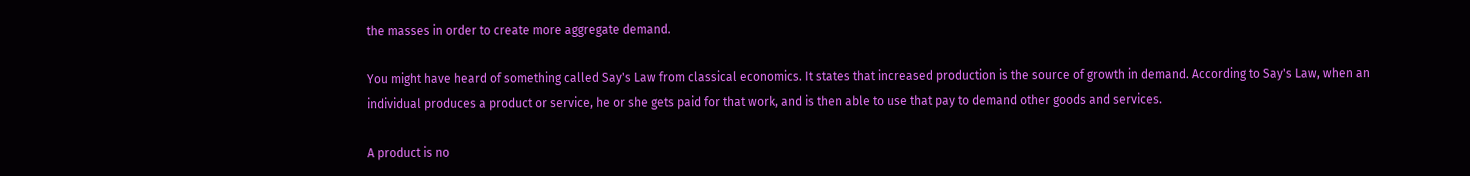the masses in order to create more aggregate demand.

You might have heard of something called Say's Law from classical economics. It states that increased production is the source of growth in demand. According to Say's Law, when an individual produces a product or service, he or she gets paid for that work, and is then able to use that pay to demand other goods and services.

A product is no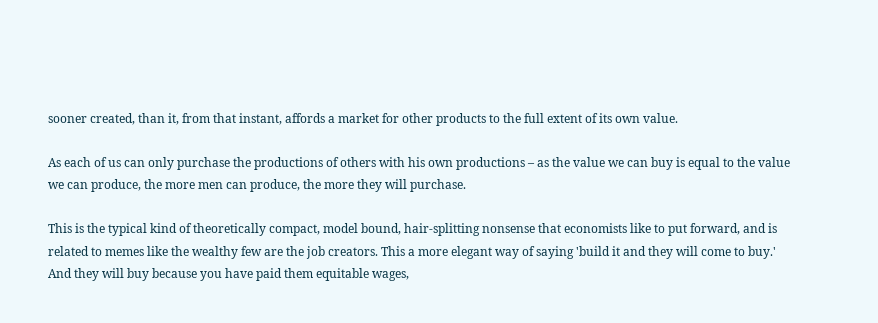sooner created, than it, from that instant, affords a market for other products to the full extent of its own value.

As each of us can only purchase the productions of others with his own productions – as the value we can buy is equal to the value we can produce, the more men can produce, the more they will purchase.

This is the typical kind of theoretically compact, model bound, hair-splitting nonsense that economists like to put forward, and is related to memes like the wealthy few are the job creators. This a more elegant way of saying 'build it and they will come to buy.' And they will buy because you have paid them equitable wages,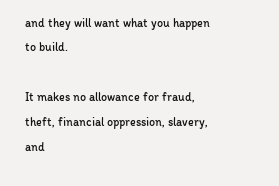and they will want what you happen to build.

It makes no allowance for fraud, theft, financial oppression, slavery, and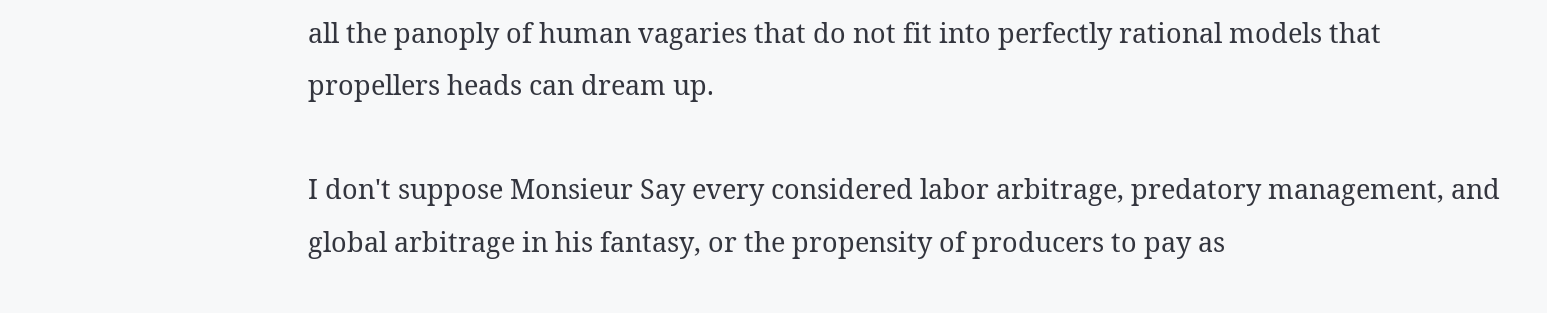all the panoply of human vagaries that do not fit into perfectly rational models that propellers heads can dream up.

I don't suppose Monsieur Say every considered labor arbitrage, predatory management, and global arbitrage in his fantasy, or the propensity of producers to pay as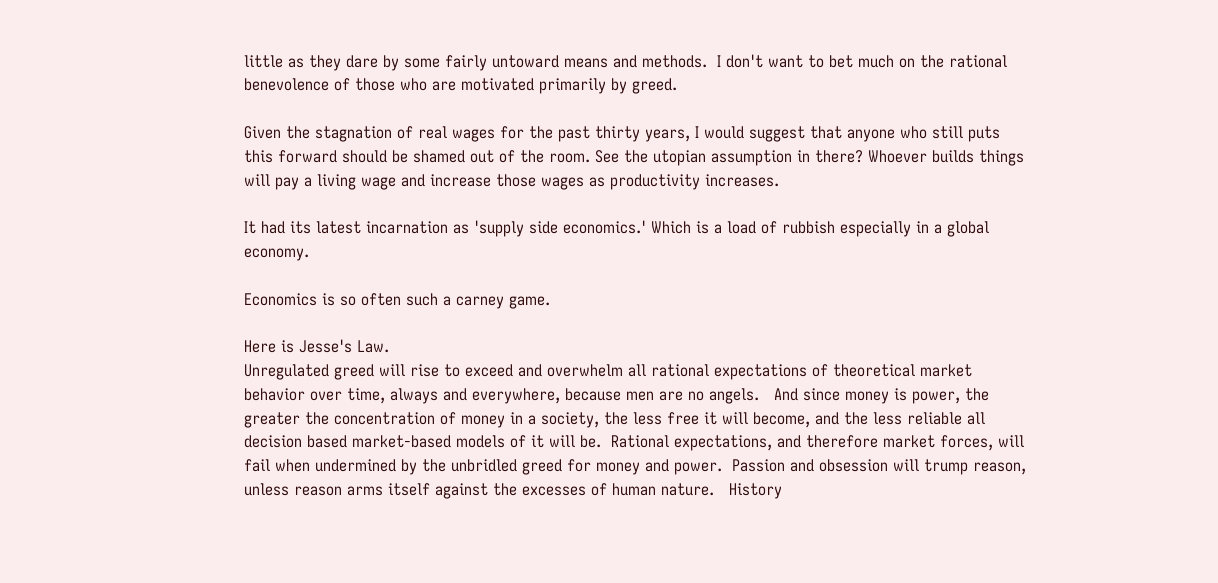little as they dare by some fairly untoward means and methods.  I don't want to bet much on the rational benevolence of those who are motivated primarily by greed.

Given the stagnation of real wages for the past thirty years, I would suggest that anyone who still puts this forward should be shamed out of the room. See the utopian assumption in there? Whoever builds things will pay a living wage and increase those wages as productivity increases.

It had its latest incarnation as 'supply side economics.' Which is a load of rubbish especially in a global economy.

Economics is so often such a carney game.

Here is Jesse's Law.
Unregulated greed will rise to exceed and overwhelm all rational expectations of theoretical market behavior over time, always and everywhere, because men are no angels.   And since money is power, the greater the concentration of money in a society, the less free it will become, and the less reliable all decision based market-based models of it will be.  Rational expectations, and therefore market forces, will fail when undermined by the unbridled greed for money and power.  Passion and obsession will trump reason, unless reason arms itself against the excesses of human nature.   History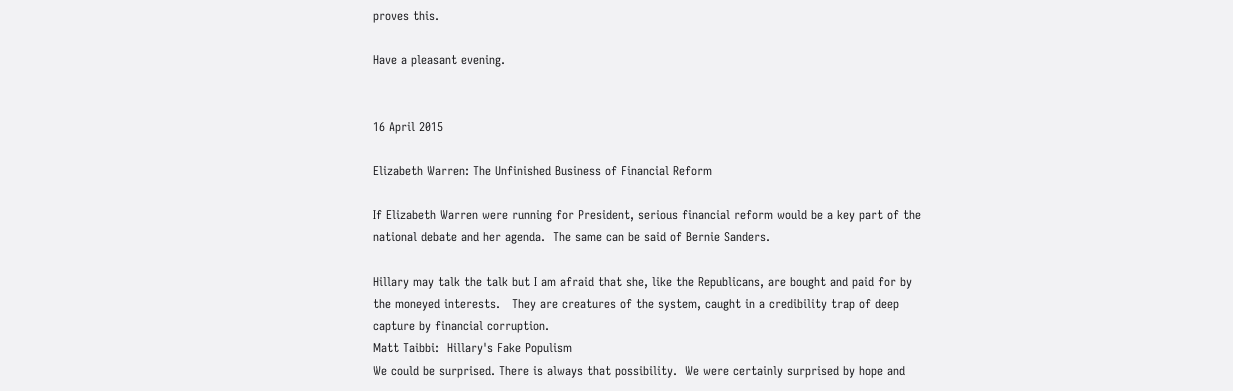proves this.

Have a pleasant evening.


16 April 2015

Elizabeth Warren: The Unfinished Business of Financial Reform

If Elizabeth Warren were running for President, serious financial reform would be a key part of the national debate and her agenda.  The same can be said of Bernie Sanders.

Hillary may talk the talk but I am afraid that she, like the Republicans, are bought and paid for by the moneyed interests.   They are creatures of the system, caught in a credibility trap of deep capture by financial corruption.
Matt Taibbi:  Hillary's Fake Populism
We could be surprised. There is always that possibility.  We were certainly surprised by hope and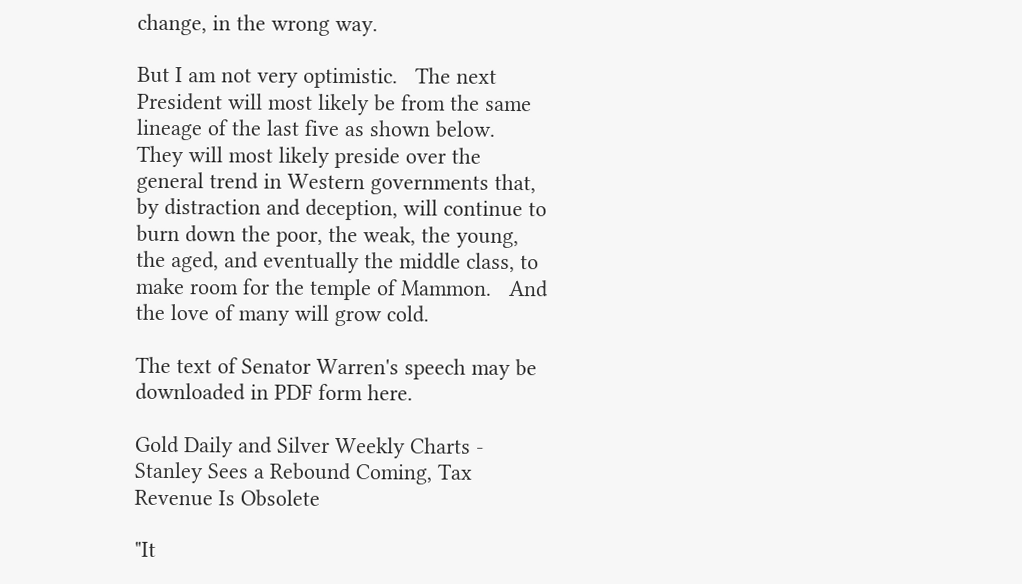change, in the wrong way.

But I am not very optimistic.   The next President will most likely be from the same lineage of the last five as shown below.   They will most likely preside over the general trend in Western governments that, by distraction and deception, will continue to burn down the poor, the weak, the young, the aged, and eventually the middle class, to make room for the temple of Mammon.   And the love of many will grow cold.

The text of Senator Warren's speech may be downloaded in PDF form here.

Gold Daily and Silver Weekly Charts - Stanley Sees a Rebound Coming, Tax Revenue Is Obsolete

"It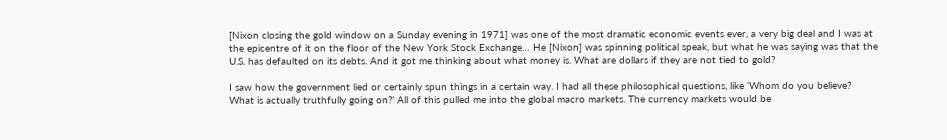[Nixon closing the gold window on a Sunday evening in 1971] was one of the most dramatic economic events ever, a very big deal and I was at the epicentre of it on the floor of the New York Stock Exchange… He [Nixon] was spinning political speak, but what he was saying was that the U.S. has defaulted on its debts. And it got me thinking about what money is. What are dollars if they are not tied to gold?

I saw how the government lied or certainly spun things in a certain way. I had all these philosophical questions, like ‘Whom do you believe? What is actually truthfully going on?’ All of this pulled me into the global macro markets. The currency markets would be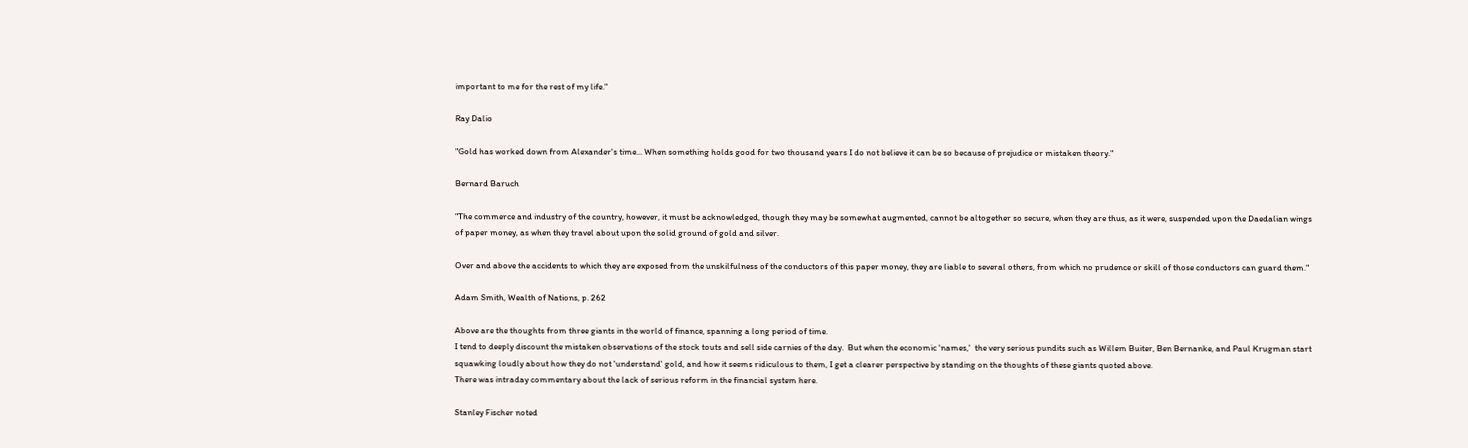important to me for the rest of my life."

Ray Dalio

"Gold has worked down from Alexander's time... When something holds good for two thousand years I do not believe it can be so because of prejudice or mistaken theory."

Bernard Baruch

"The commerce and industry of the country, however, it must be acknowledged, though they may be somewhat augmented, cannot be altogether so secure, when they are thus, as it were, suspended upon the Daedalian wings of paper money, as when they travel about upon the solid ground of gold and silver.

Over and above the accidents to which they are exposed from the unskilfulness of the conductors of this paper money, they are liable to several others, from which no prudence or skill of those conductors can guard them."

Adam Smith, Wealth of Nations, p. 262

Above are the thoughts from three giants in the world of finance, spanning a long period of time.
I tend to deeply discount the mistaken observations of the stock touts and sell side carnies of the day.  But when the economic 'names,'  the very serious pundits such as Willem Buiter, Ben Bernanke, and Paul Krugman start squawking loudly about how they do not 'understand' gold, and how it seems ridiculous to them, I get a clearer perspective by standing on the thoughts of these giants quoted above.
There was intraday commentary about the lack of serious reform in the financial system here.

Stanley Fischer noted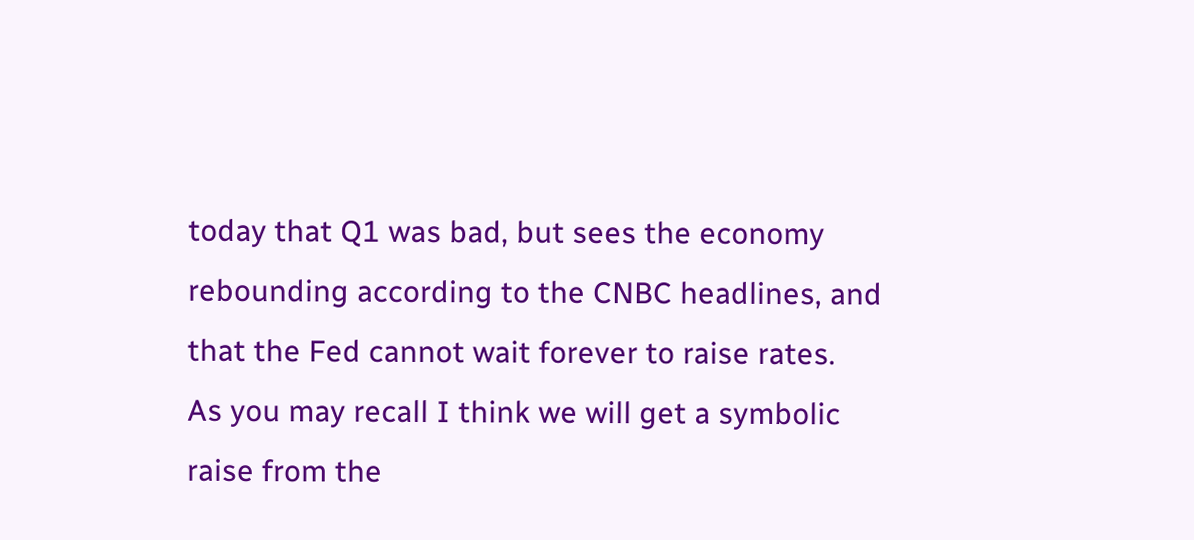today that Q1 was bad, but sees the economy rebounding according to the CNBC headlines, and that the Fed cannot wait forever to raise rates.
As you may recall I think we will get a symbolic raise from the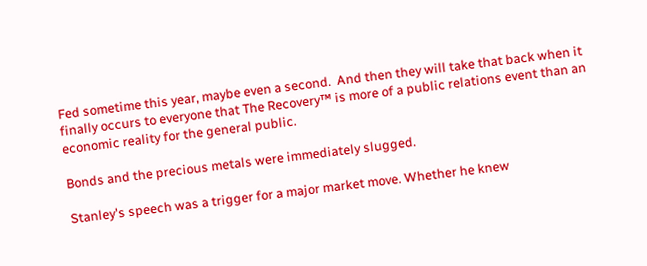Fed sometime this year, maybe even a second.  And then they will take that back when it finally occurs to everyone that The Recovery™ is more of a public relations event than an economic reality for the general public.

Bonds and the precious metals were immediately slugged.

Stanley's speech was a trigger for a major market move. Whether he knew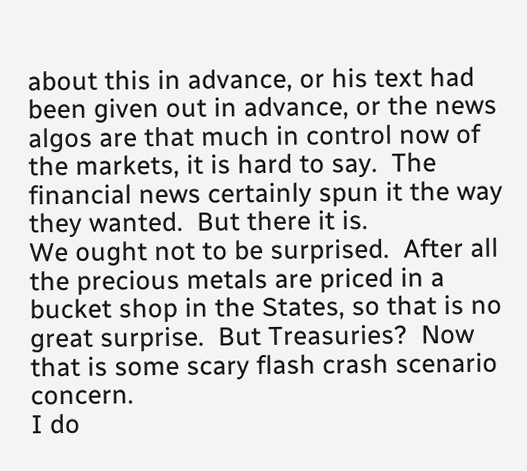about this in advance, or his text had been given out in advance, or the news algos are that much in control now of the markets, it is hard to say.  The financial news certainly spun it the way they wanted.  But there it is.
We ought not to be surprised.  After all the precious metals are priced in a bucket shop in the States, so that is no great surprise.  But Treasuries?  Now that is some scary flash crash scenario concern.
I do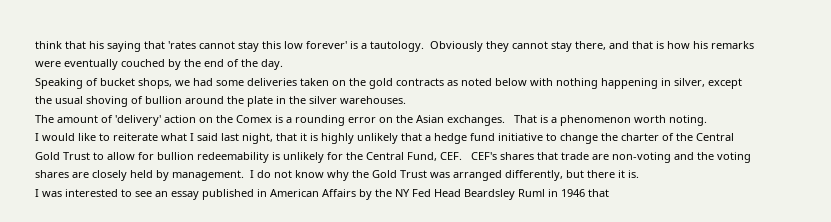think that his saying that 'rates cannot stay this low forever' is a tautology.  Obviously they cannot stay there, and that is how his remarks were eventually couched by the end of the day.
Speaking of bucket shops, we had some deliveries taken on the gold contracts as noted below with nothing happening in silver, except the usual shoving of bullion around the plate in the silver warehouses.
The amount of 'delivery' action on the Comex is a rounding error on the Asian exchanges.   That is a phenomenon worth noting.
I would like to reiterate what I said last night, that it is highly unlikely that a hedge fund initiative to change the charter of the Central Gold Trust to allow for bullion redeemability is unlikely for the Central Fund, CEF.   CEF's shares that trade are non-voting and the voting shares are closely held by management.  I do not know why the Gold Trust was arranged differently, but there it is.
I was interested to see an essay published in American Affairs by the NY Fed Head Beardsley Ruml in 1946 that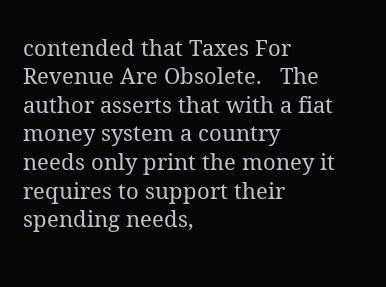contended that Taxes For Revenue Are Obsolete.   The author asserts that with a fiat money system a country needs only print the money it requires to support their spending needs,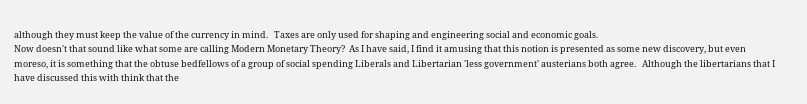although they must keep the value of the currency in mind.   Taxes are only used for shaping and engineering social and economic goals.
Now doesn't that sound like what some are calling Modern Monetary Theory?  As I have said, I find it amusing that this notion is presented as some new discovery, but even moreso, it is something that the obtuse bedfellows of a group of social spending Liberals and Libertarian 'less government' austerians both agree.   Although the libertarians that I have discussed this with think that the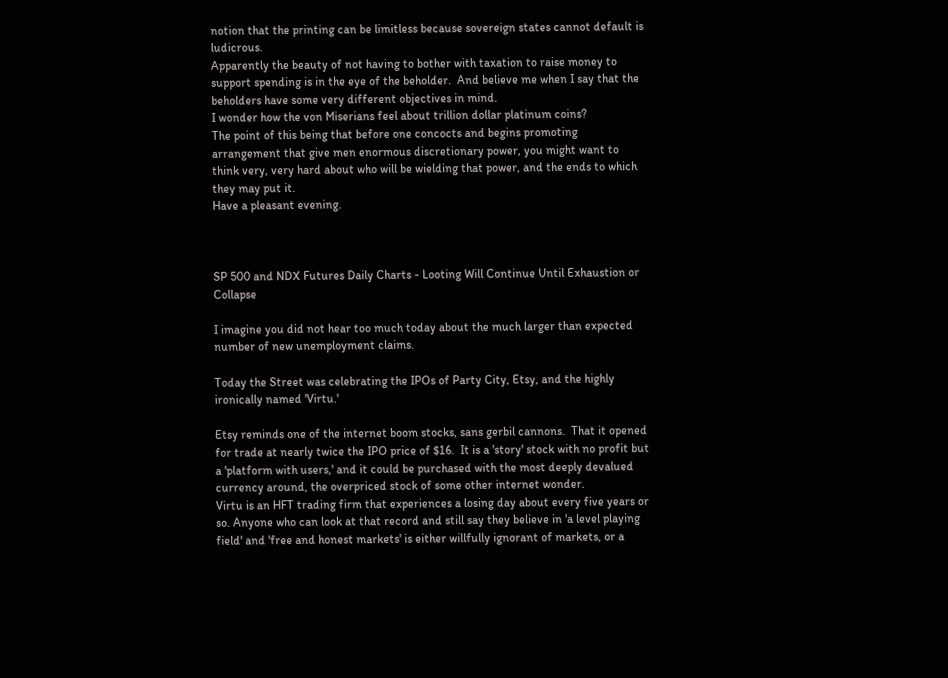notion that the printing can be limitless because sovereign states cannot default is ludicrous.
Apparently the beauty of not having to bother with taxation to raise money to support spending is in the eye of the beholder.  And believe me when I say that the beholders have some very different objectives in mind.
I wonder how the von Miserians feel about trillion dollar platinum coins?
The point of this being that before one concocts and begins promoting arrangement that give men enormous discretionary power, you might want to think very, very hard about who will be wielding that power, and the ends to which they may put it.
Have a pleasant evening.



SP 500 and NDX Futures Daily Charts - Looting Will Continue Until Exhaustion or Collapse

I imagine you did not hear too much today about the much larger than expected number of new unemployment claims.

Today the Street was celebrating the IPOs of Party City, Etsy, and the highly ironically named 'Virtu.'

Etsy reminds one of the internet boom stocks, sans gerbil cannons.  That it opened for trade at nearly twice the IPO price of $16.  It is a 'story' stock with no profit but a 'platform with users,' and it could be purchased with the most deeply devalued currency around, the overpriced stock of some other internet wonder.
Virtu is an HFT trading firm that experiences a losing day about every five years or so. Anyone who can look at that record and still say they believe in 'a level playing field' and 'free and honest markets' is either willfully ignorant of markets, or a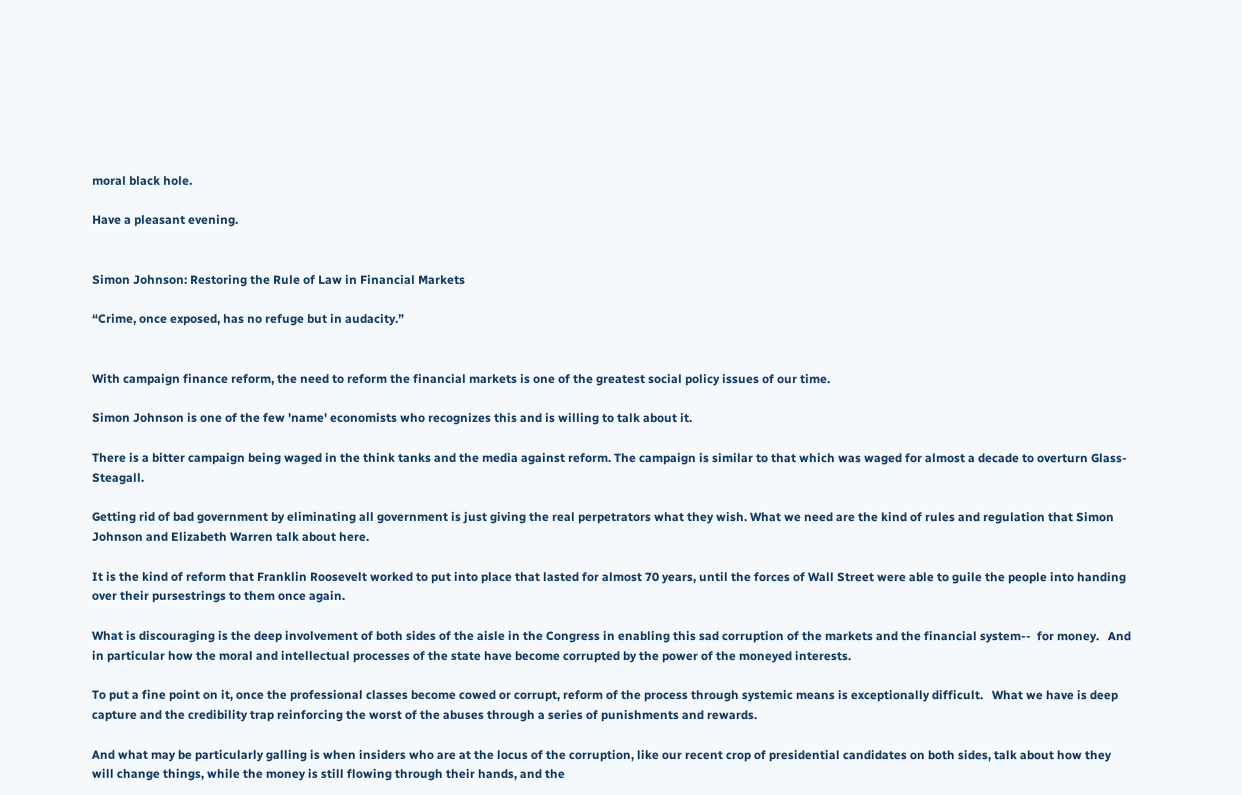moral black hole.

Have a pleasant evening.


Simon Johnson: Restoring the Rule of Law in Financial Markets

“Crime, once exposed, has no refuge but in audacity.”


With campaign finance reform, the need to reform the financial markets is one of the greatest social policy issues of our time.

Simon Johnson is one of the few 'name' economists who recognizes this and is willing to talk about it.

There is a bitter campaign being waged in the think tanks and the media against reform. The campaign is similar to that which was waged for almost a decade to overturn Glass-Steagall.

Getting rid of bad government by eliminating all government is just giving the real perpetrators what they wish. What we need are the kind of rules and regulation that Simon Johnson and Elizabeth Warren talk about here.

It is the kind of reform that Franklin Roosevelt worked to put into place that lasted for almost 70 years, until the forces of Wall Street were able to guile the people into handing over their pursestrings to them once again.

What is discouraging is the deep involvement of both sides of the aisle in the Congress in enabling this sad corruption of the markets and the financial system--  for money.   And in particular how the moral and intellectual processes of the state have become corrupted by the power of the moneyed interests.

To put a fine point on it, once the professional classes become cowed or corrupt, reform of the process through systemic means is exceptionally difficult.   What we have is deep capture and the credibility trap reinforcing the worst of the abuses through a series of punishments and rewards.

And what may be particularly galling is when insiders who are at the locus of the corruption, like our recent crop of presidential candidates on both sides, talk about how they will change things, while the money is still flowing through their hands, and the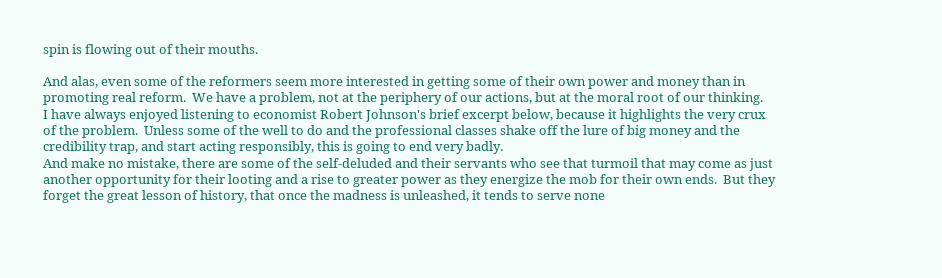spin is flowing out of their mouths.

And alas, even some of the reformers seem more interested in getting some of their own power and money than in promoting real reform.  We have a problem, not at the periphery of our actions, but at the moral root of our thinking.
I have always enjoyed listening to economist Robert Johnson's brief excerpt below, because it highlights the very crux of the problem.  Unless some of the well to do and the professional classes shake off the lure of big money and the credibility trap, and start acting responsibly, this is going to end very badly.
And make no mistake, there are some of the self-deluded and their servants who see that turmoil that may come as just another opportunity for their looting and a rise to greater power as they energize the mob for their own ends.  But they forget the great lesson of history, that once the madness is unleashed, it tends to serve none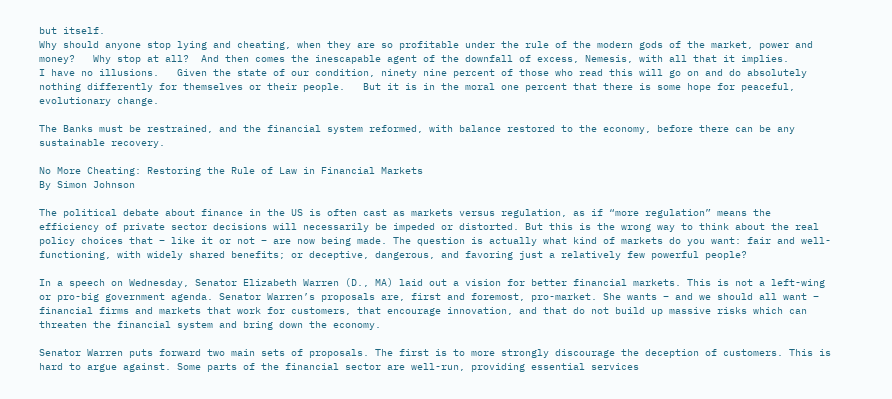but itself.
Why should anyone stop lying and cheating, when they are so profitable under the rule of the modern gods of the market, power and money?   Why stop at all?  And then comes the inescapable agent of the downfall of excess, Nemesis, with all that it implies.
I have no illusions.   Given the state of our condition, ninety nine percent of those who read this will go on and do absolutely nothing differently for themselves or their people.   But it is in the moral one percent that there is some hope for peaceful, evolutionary change.

The Banks must be restrained, and the financial system reformed, with balance restored to the economy, before there can be any sustainable recovery.

No More Cheating: Restoring the Rule of Law in Financial Markets
By Simon Johnson

The political debate about finance in the US is often cast as markets versus regulation, as if “more regulation” means the efficiency of private sector decisions will necessarily be impeded or distorted. But this is the wrong way to think about the real policy choices that – like it or not – are now being made. The question is actually what kind of markets do you want: fair and well-functioning, with widely shared benefits; or deceptive, dangerous, and favoring just a relatively few powerful people?

In a speech on Wednesday, Senator Elizabeth Warren (D., MA) laid out a vision for better financial markets. This is not a left-wing or pro-big government agenda. Senator Warren’s proposals are, first and foremost, pro-market. She wants – and we should all want – financial firms and markets that work for customers, that encourage innovation, and that do not build up massive risks which can threaten the financial system and bring down the economy.

Senator Warren puts forward two main sets of proposals. The first is to more strongly discourage the deception of customers. This is hard to argue against. Some parts of the financial sector are well-run, providing essential services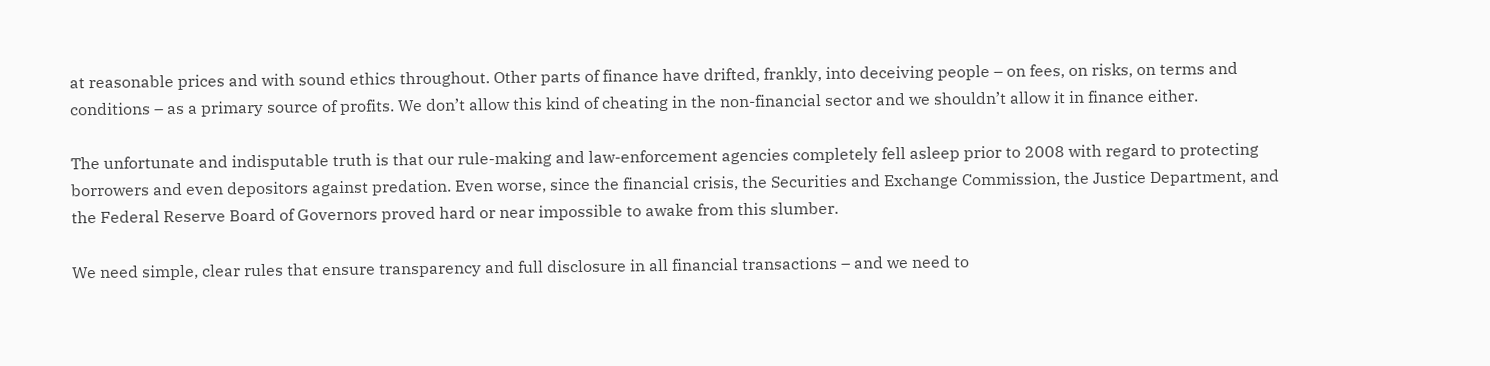at reasonable prices and with sound ethics throughout. Other parts of finance have drifted, frankly, into deceiving people – on fees, on risks, on terms and conditions – as a primary source of profits. We don’t allow this kind of cheating in the non-financial sector and we shouldn’t allow it in finance either.

The unfortunate and indisputable truth is that our rule-making and law-enforcement agencies completely fell asleep prior to 2008 with regard to protecting borrowers and even depositors against predation. Even worse, since the financial crisis, the Securities and Exchange Commission, the Justice Department, and the Federal Reserve Board of Governors proved hard or near impossible to awake from this slumber.

We need simple, clear rules that ensure transparency and full disclosure in all financial transactions – and we need to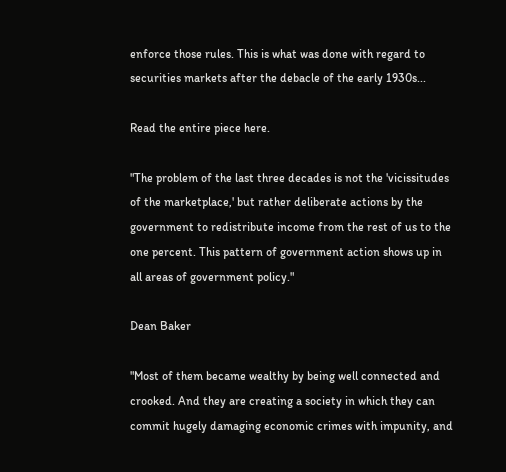enforce those rules. This is what was done with regard to securities markets after the debacle of the early 1930s...

Read the entire piece here.

"The problem of the last three decades is not the 'vicissitudes of the marketplace,' but rather deliberate actions by the government to redistribute income from the rest of us to the one percent. This pattern of government action shows up in all areas of government policy."

Dean Baker

"Most of them became wealthy by being well connected and crooked. And they are creating a society in which they can commit hugely damaging economic crimes with impunity, and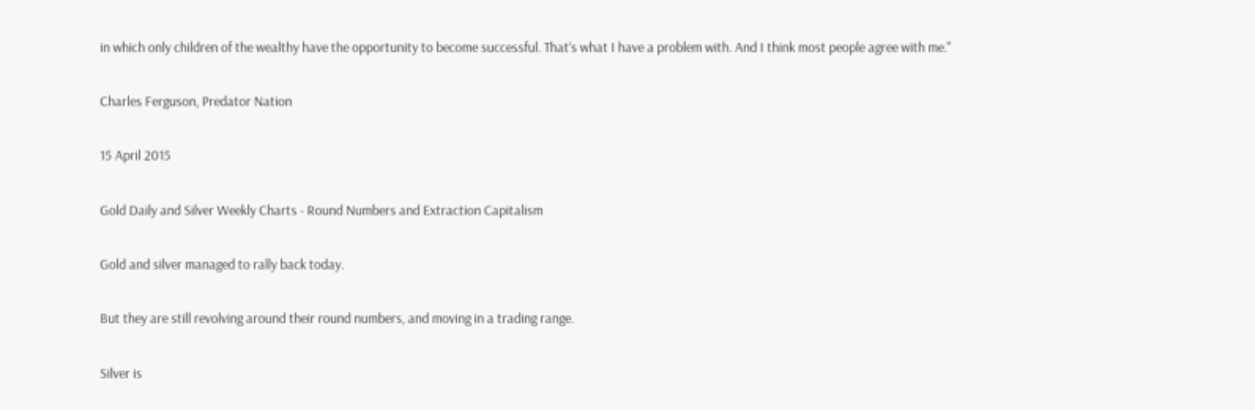in which only children of the wealthy have the opportunity to become successful. That’s what I have a problem with. And I think most people agree with me."

Charles Ferguson, Predator Nation

15 April 2015

Gold Daily and Silver Weekly Charts - Round Numbers and Extraction Capitalism

Gold and silver managed to rally back today.

But they are still revolving around their round numbers, and moving in a trading range.

Silver is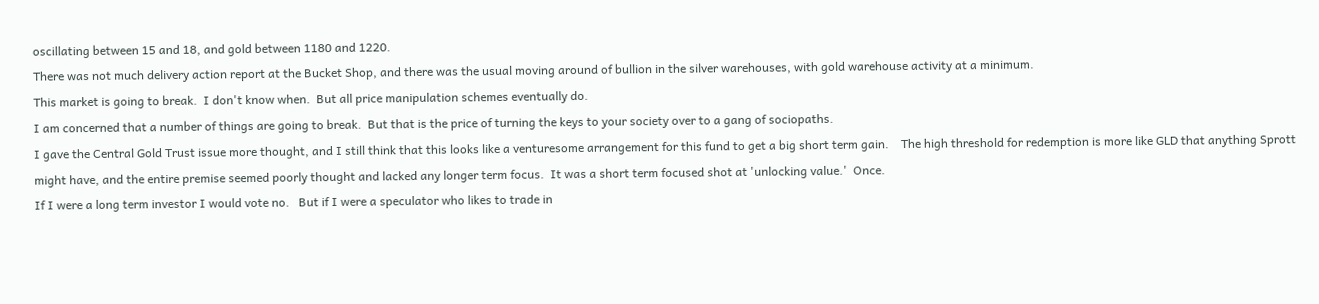oscillating between 15 and 18, and gold between 1180 and 1220.
There was not much delivery action report at the Bucket Shop, and there was the usual moving around of bullion in the silver warehouses, with gold warehouse activity at a minimum.
This market is going to break.  I don't know when.  But all price manipulation schemes eventually do.
I am concerned that a number of things are going to break.  But that is the price of turning the keys to your society over to a gang of sociopaths.
I gave the Central Gold Trust issue more thought, and I still think that this looks like a venturesome arrangement for this fund to get a big short term gain.    The high threshold for redemption is more like GLD that anything Sprott might have, and the entire premise seemed poorly thought and lacked any longer term focus.  It was a short term focused shot at 'unlocking value.'  Once.
If I were a long term investor I would vote no.   But if I were a speculator who likes to trade in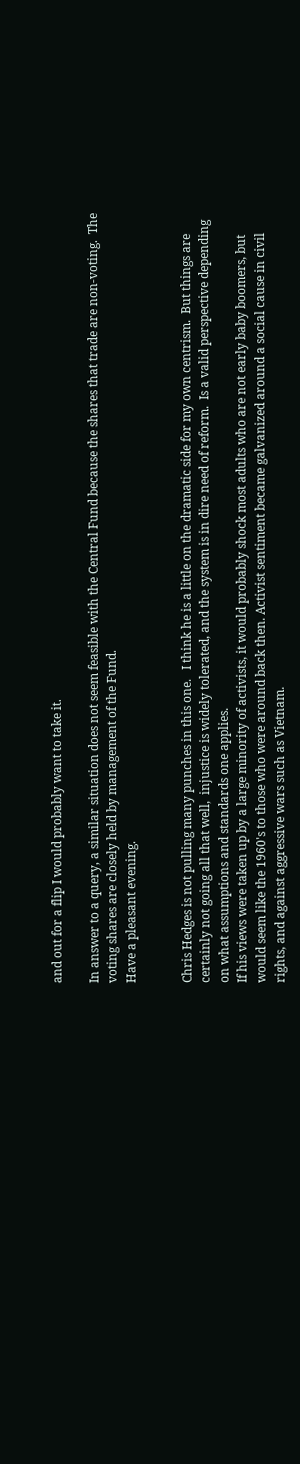and out for a flip I would probably want to take it.

In answer to a query, a similar situation does not seem feasible with the Central Fund because the shares that trade are non-voting.  The voting shares are closely held by management of the Fund.
Have a pleasant evening.


Chris Hedges is not pulling many punches in this one.   I think he is a little on the dramatic side for my own centrism.  But things are certainly not going all that well,  injustice is widely tolerated, and the system is in dire need of reform.  Is a valid perspective depending on what assumptions and standards one applies.
If his views were taken up by a large minority of activists, it would probably shock most adults who are not early baby boomers, but would seem like the 1960's to those who were around back then. Activist sentiment became galvanized around a social cause in civil rights, and against aggressive wars such as Vietnam.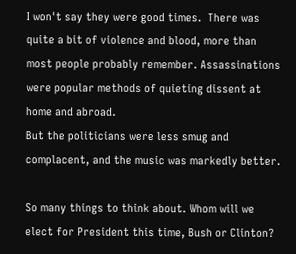I won't say they were good times.  There was quite a bit of violence and blood, more than most people probably remember. Assassinations were popular methods of quieting dissent at home and abroad.
But the politicians were less smug and complacent, and the music was markedly better.

So many things to think about. Whom will we elect for President this time, Bush or Clinton?